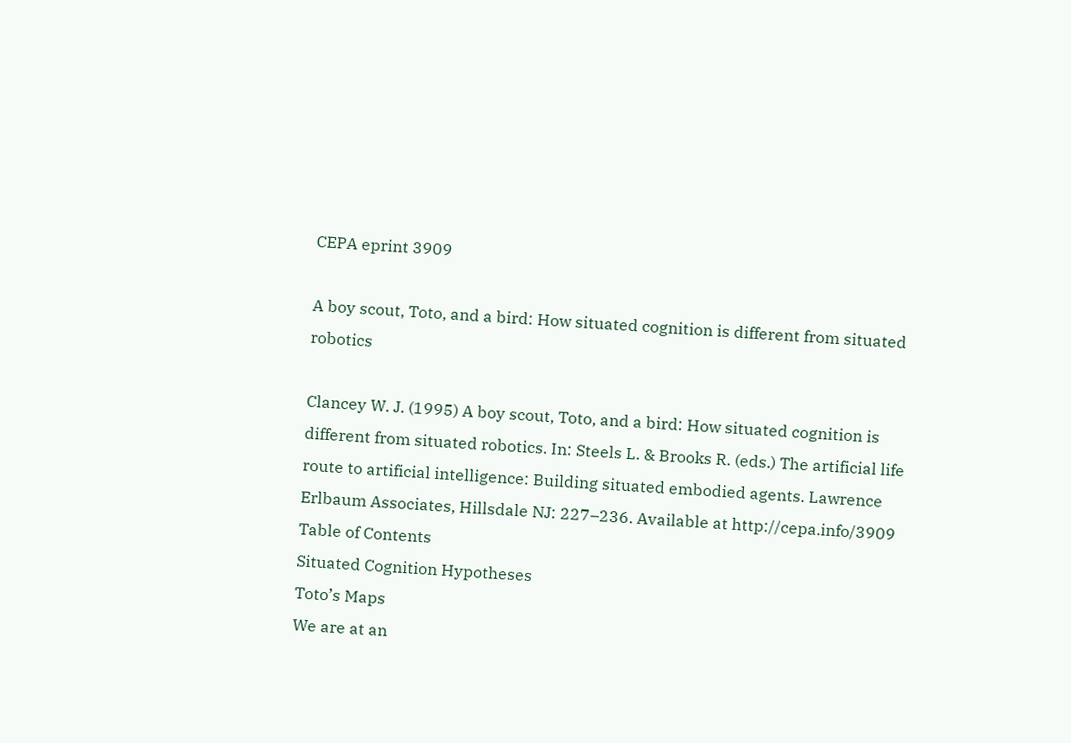CEPA eprint 3909

A boy scout, Toto, and a bird: How situated cognition is different from situated robotics

Clancey W. J. (1995) A boy scout, Toto, and a bird: How situated cognition is different from situated robotics. In: Steels L. & Brooks R. (eds.) The artificial life route to artificial intelligence: Building situated embodied agents. Lawrence Erlbaum Associates, Hillsdale NJ: 227–236. Available at http://cepa.info/3909
Table of Contents
Situated Cognition Hypotheses
Toto’s Maps
We are at an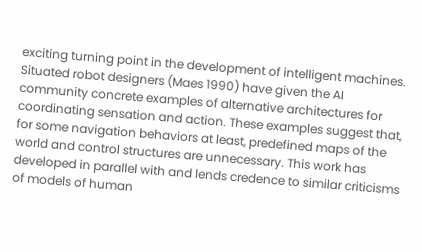exciting turning point in the development of intelligent machines. Situated robot designers (Maes 1990) have given the AI community concrete examples of alternative architectures for coordinating sensation and action. These examples suggest that, for some navigation behaviors at least, predefined maps of the world and control structures are unnecessary. This work has developed in parallel with and lends credence to similar criticisms of models of human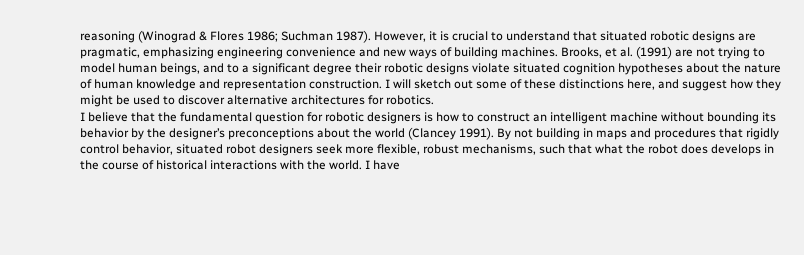reasoning (Winograd & Flores 1986; Suchman 1987). However, it is crucial to understand that situated robotic designs are pragmatic, emphasizing engineering convenience and new ways of building machines. Brooks, et al. (1991) are not trying to model human beings, and to a significant degree their robotic designs violate situated cognition hypotheses about the nature of human knowledge and representation construction. I will sketch out some of these distinctions here, and suggest how they might be used to discover alternative architectures for robotics.
I believe that the fundamental question for robotic designers is how to construct an intelligent machine without bounding its behavior by the designer’s preconceptions about the world (Clancey 1991). By not building in maps and procedures that rigidly control behavior, situated robot designers seek more flexible, robust mechanisms, such that what the robot does develops in the course of historical interactions with the world. I have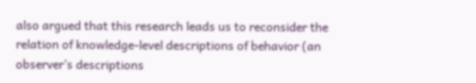also argued that this research leads us to reconsider the relation of knowledge-level descriptions of behavior (an observer’s descriptions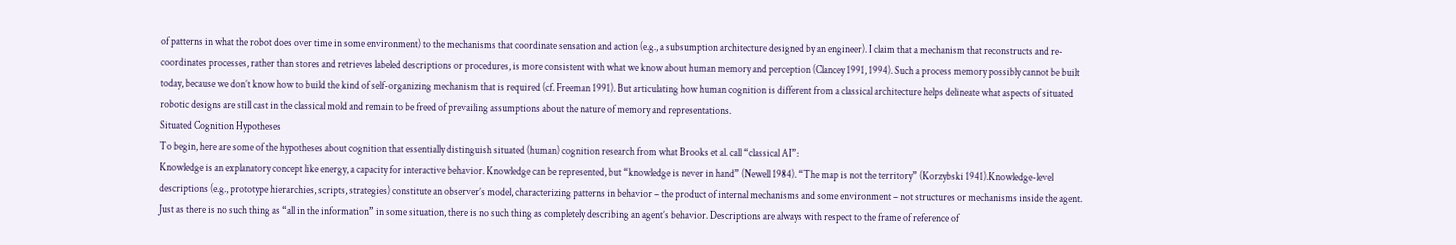of patterns in what the robot does over time in some environment) to the mechanisms that coordinate sensation and action (e.g., a subsumption architecture designed by an engineer). I claim that a mechanism that reconstructs and re-coordinates processes, rather than stores and retrieves labeled descriptions or procedures, is more consistent with what we know about human memory and perception (Clancey 1991, 1994). Such a process memory possibly cannot be built today, because we don’t know how to build the kind of self-organizing mechanism that is required (cf. Freeman 1991). But articulating how human cognition is different from a classical architecture helps delineate what aspects of situated robotic designs are still cast in the classical mold and remain to be freed of prevailing assumptions about the nature of memory and representations.
Situated Cognition Hypotheses
To begin, here are some of the hypotheses about cognition that essentially distinguish situated (human) cognition research from what Brooks et al. call “classical AI”:
Knowledge is an explanatory concept like energy, a capacity for interactive behavior. Knowledge can be represented, but “knowledge is never in hand” (Newell 1984). “The map is not the territory” (Korzybski 1941).Knowledge-level descriptions (e.g., prototype hierarchies, scripts, strategies) constitute an observer’s model, characterizing patterns in behavior – the product of internal mechanisms and some environment – not structures or mechanisms inside the agent. Just as there is no such thing as “all in the information” in some situation, there is no such thing as completely describing an agent’s behavior. Descriptions are always with respect to the frame of reference of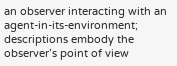an observer interacting with an agent-in-its-environment; descriptions embody the observer’s point of view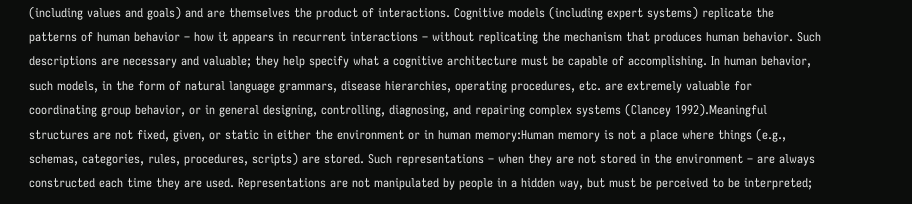(including values and goals) and are themselves the product of interactions. Cognitive models (including expert systems) replicate the patterns of human behavior – how it appears in recurrent interactions – without replicating the mechanism that produces human behavior. Such descriptions are necessary and valuable; they help specify what a cognitive architecture must be capable of accomplishing. In human behavior, such models, in the form of natural language grammars, disease hierarchies, operating procedures, etc. are extremely valuable for coordinating group behavior, or in general designing, controlling, diagnosing, and repairing complex systems (Clancey 1992).Meaningful structures are not fixed, given, or static in either the environment or in human memory:Human memory is not a place where things (e.g., schemas, categories, rules, procedures, scripts) are stored. Such representations – when they are not stored in the environment – are always constructed each time they are used. Representations are not manipulated by people in a hidden way, but must be perceived to be interpreted;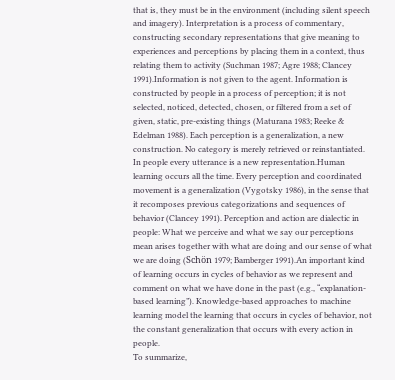that is, they must be in the environment (including silent speech and imagery). Interpretation is a process of commentary, constructing secondary representations that give meaning to experiences and perceptions by placing them in a context, thus relating them to activity (Suchman 1987; Agre 1988; Clancey 1991).Information is not given to the agent. Information is constructed by people in a process of perception; it is not selected, noticed, detected, chosen, or filtered from a set of given, static, pre-existing things (Maturana 1983; Reeke & Edelman 1988). Each perception is a generalization, a new construction. No category is merely retrieved or reinstantiated. In people every utterance is a new representation.Human learning occurs all the time. Every perception and coordinated movement is a generalization (Vygotsky 1986), in the sense that it recomposes previous categorizations and sequences of behavior (Clancey 1991). Perception and action are dialectic in people: What we perceive and what we say our perceptions mean arises together with what are doing and our sense of what we are doing (Schön 1979; Bamberger 1991).An important kind of learning occurs in cycles of behavior as we represent and comment on what we have done in the past (e.g., “explanation-based learning”). Knowledge-based approaches to machine learning model the learning that occurs in cycles of behavior, not the constant generalization that occurs with every action in people.
To summarize,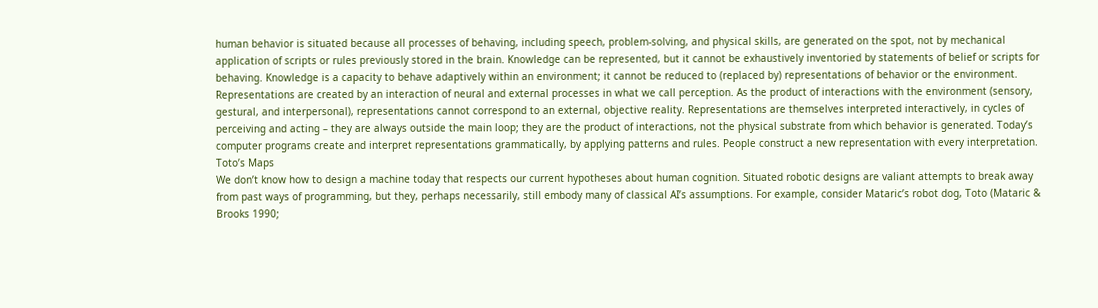human behavior is situated because all processes of behaving, including speech, problem-solving, and physical skills, are generated on the spot, not by mechanical application of scripts or rules previously stored in the brain. Knowledge can be represented, but it cannot be exhaustively inventoried by statements of belief or scripts for behaving. Knowledge is a capacity to behave adaptively within an environment; it cannot be reduced to (replaced by) representations of behavior or the environment.
Representations are created by an interaction of neural and external processes in what we call perception. As the product of interactions with the environment (sensory, gestural, and interpersonal), representations cannot correspond to an external, objective reality. Representations are themselves interpreted interactively, in cycles of perceiving and acting – they are always outside the main loop; they are the product of interactions, not the physical substrate from which behavior is generated. Today’s computer programs create and interpret representations grammatically, by applying patterns and rules. People construct a new representation with every interpretation.
Toto’s Maps
We don’t know how to design a machine today that respects our current hypotheses about human cognition. Situated robotic designs are valiant attempts to break away from past ways of programming, but they, perhaps necessarily, still embody many of classical AI’s assumptions. For example, consider Mataric’s robot dog, Toto (Mataric & Brooks 1990;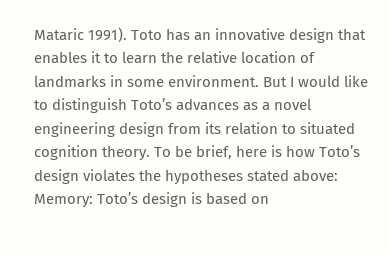Mataric 1991). Toto has an innovative design that enables it to learn the relative location of landmarks in some environment. But I would like to distinguish Toto’s advances as a novel engineering design from its relation to situated cognition theory. To be brief, here is how Toto’s design violates the hypotheses stated above:
Memory: Toto’s design is based on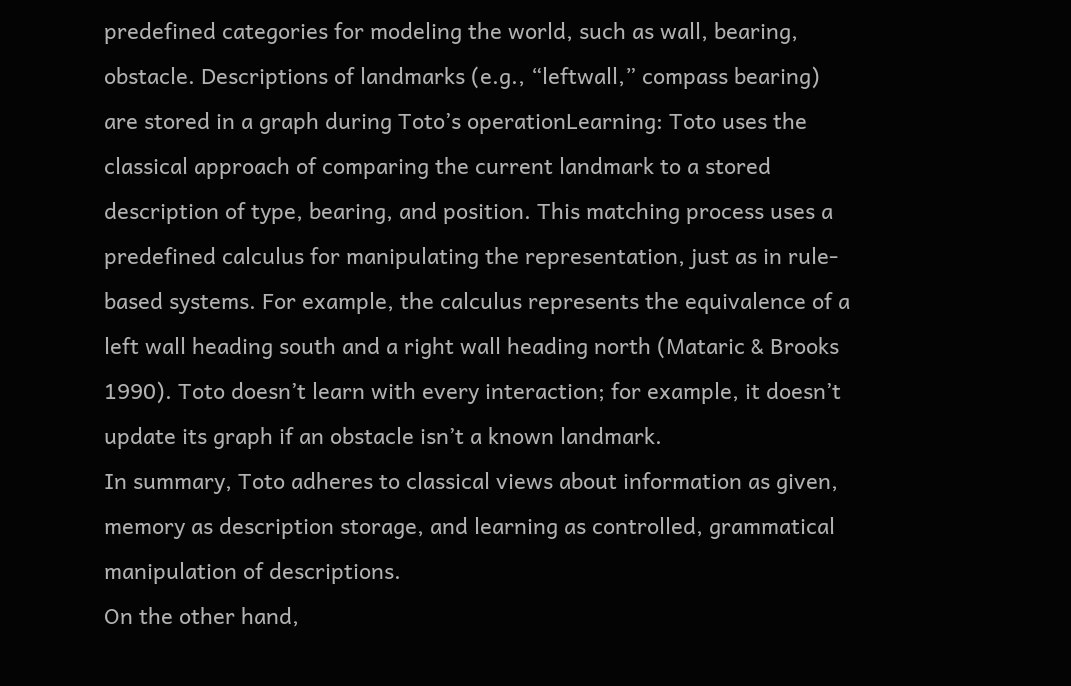predefined categories for modeling the world, such as wall, bearing, obstacle. Descriptions of landmarks (e.g., “leftwall,” compass bearing) are stored in a graph during Toto’s operationLearning: Toto uses the classical approach of comparing the current landmark to a stored description of type, bearing, and position. This matching process uses a predefined calculus for manipulating the representation, just as in rule-based systems. For example, the calculus represents the equivalence of a left wall heading south and a right wall heading north (Mataric & Brooks 1990). Toto doesn’t learn with every interaction; for example, it doesn’t update its graph if an obstacle isn’t a known landmark.
In summary, Toto adheres to classical views about information as given, memory as description storage, and learning as controlled, grammatical manipulation of descriptions.
On the other hand,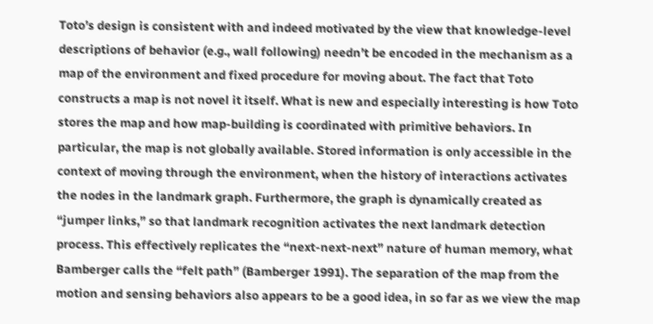Toto’s design is consistent with and indeed motivated by the view that knowledge-level descriptions of behavior (e.g., wall following) needn’t be encoded in the mechanism as a map of the environment and fixed procedure for moving about. The fact that Toto constructs a map is not novel it itself. What is new and especially interesting is how Toto stores the map and how map-building is coordinated with primitive behaviors. In particular, the map is not globally available. Stored information is only accessible in the context of moving through the environment, when the history of interactions activates the nodes in the landmark graph. Furthermore, the graph is dynamically created as “jumper links,” so that landmark recognition activates the next landmark detection process. This effectively replicates the “next-next-next” nature of human memory, what Bamberger calls the “felt path” (Bamberger 1991). The separation of the map from the motion and sensing behaviors also appears to be a good idea, in so far as we view the map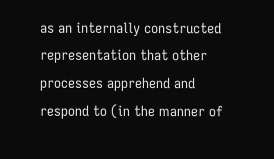as an internally constructed representation that other processes apprehend and respond to (in the manner of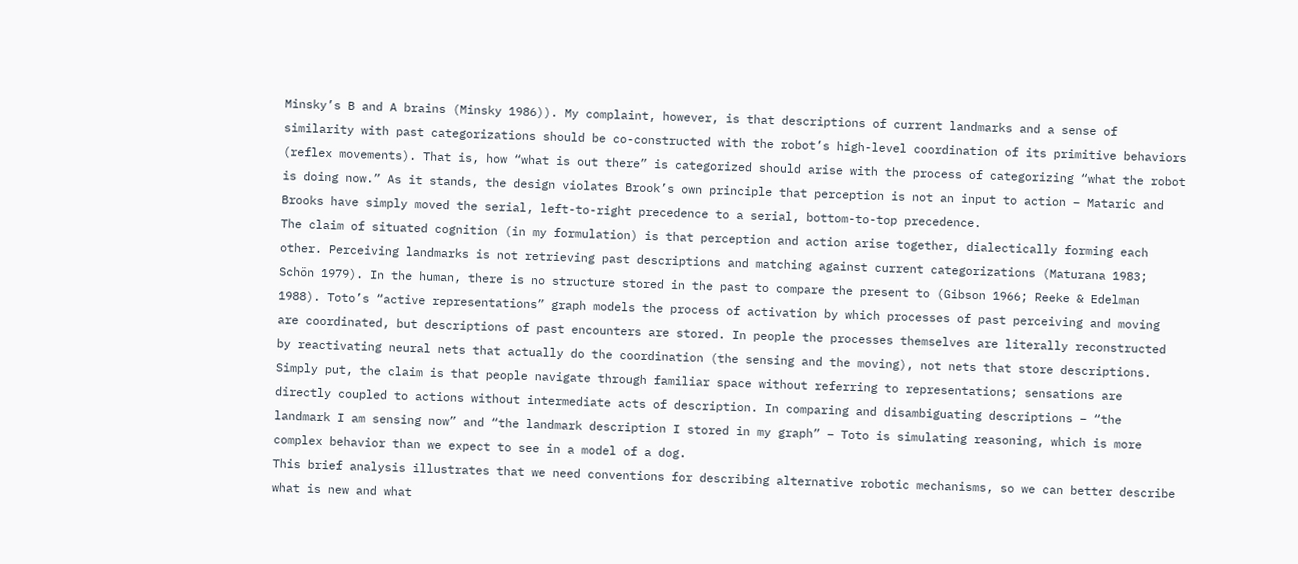Minsky’s B and A brains (Minsky 1986)). My complaint, however, is that descriptions of current landmarks and a sense of similarity with past categorizations should be co-constructed with the robot’s high-level coordination of its primitive behaviors (reflex movements). That is, how “what is out there” is categorized should arise with the process of categorizing “what the robot is doing now.” As it stands, the design violates Brook’s own principle that perception is not an input to action – Mataric and Brooks have simply moved the serial, left-to-right precedence to a serial, bottom-to-top precedence.
The claim of situated cognition (in my formulation) is that perception and action arise together, dialectically forming each other. Perceiving landmarks is not retrieving past descriptions and matching against current categorizations (Maturana 1983; Schön 1979). In the human, there is no structure stored in the past to compare the present to (Gibson 1966; Reeke & Edelman 1988). Toto’s “active representations” graph models the process of activation by which processes of past perceiving and moving are coordinated, but descriptions of past encounters are stored. In people the processes themselves are literally reconstructed by reactivating neural nets that actually do the coordination (the sensing and the moving), not nets that store descriptions. Simply put, the claim is that people navigate through familiar space without referring to representations; sensations are directly coupled to actions without intermediate acts of description. In comparing and disambiguating descriptions – “the landmark I am sensing now” and “the landmark description I stored in my graph” – Toto is simulating reasoning, which is more complex behavior than we expect to see in a model of a dog.
This brief analysis illustrates that we need conventions for describing alternative robotic mechanisms, so we can better describe what is new and what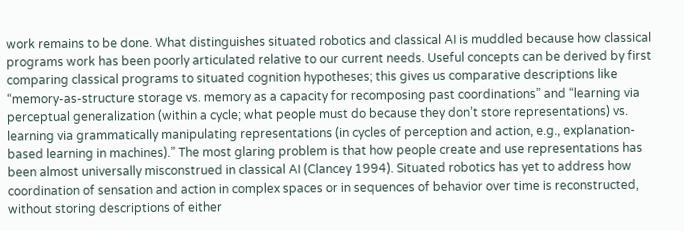work remains to be done. What distinguishes situated robotics and classical AI is muddled because how classical programs work has been poorly articulated relative to our current needs. Useful concepts can be derived by first comparing classical programs to situated cognition hypotheses; this gives us comparative descriptions like “memory-as-structure storage vs. memory as a capacity for recomposing past coordinations” and “learning via perceptual generalization (within a cycle; what people must do because they don’t store representations) vs. learning via grammatically manipulating representations (in cycles of perception and action, e.g., explanation-based learning in machines).” The most glaring problem is that how people create and use representations has been almost universally misconstrued in classical AI (Clancey 1994). Situated robotics has yet to address how coordination of sensation and action in complex spaces or in sequences of behavior over time is reconstructed, without storing descriptions of either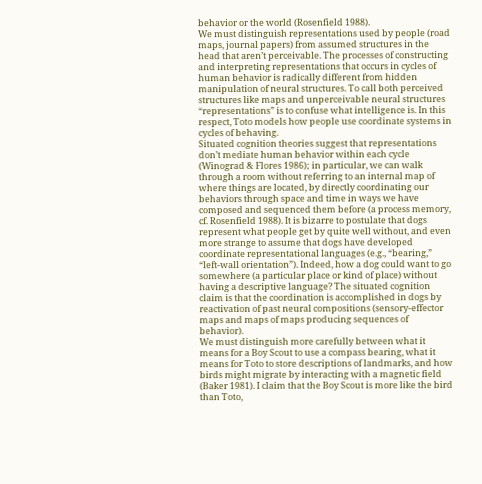behavior or the world (Rosenfield 1988).
We must distinguish representations used by people (road maps, journal papers) from assumed structures in the head that aren’t perceivable. The processes of constructing and interpreting representations that occurs in cycles of human behavior is radically different from hidden manipulation of neural structures. To call both perceived structures like maps and unperceivable neural structures “representations” is to confuse what intelligence is. In this respect, Toto models how people use coordinate systems in cycles of behaving.
Situated cognition theories suggest that representations don’t mediate human behavior within each cycle (Winograd & Flores 1986); in particular, we can walk through a room without referring to an internal map of where things are located, by directly coordinating our behaviors through space and time in ways we have composed and sequenced them before (a process memory, cf. Rosenfield 1988). It is bizarre to postulate that dogs represent what people get by quite well without, and even more strange to assume that dogs have developed coordinate representational languages (e.g., “bearing,” “left-wall orientation”). Indeed, how a dog could want to go somewhere (a particular place or kind of place) without having a descriptive language? The situated cognition claim is that the coordination is accomplished in dogs by reactivation of past neural compositions (sensory-effector maps and maps of maps producing sequences of behavior).
We must distinguish more carefully between what it means for a Boy Scout to use a compass bearing, what it means for Toto to store descriptions of landmarks, and how birds might migrate by interacting with a magnetic field (Baker 1981). I claim that the Boy Scout is more like the bird than Toto,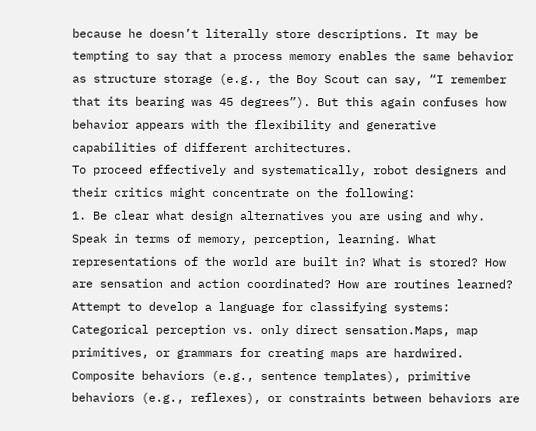because he doesn’t literally store descriptions. It may be tempting to say that a process memory enables the same behavior as structure storage (e.g., the Boy Scout can say, “I remember that its bearing was 45 degrees”). But this again confuses how behavior appears with the flexibility and generative capabilities of different architectures.
To proceed effectively and systematically, robot designers and their critics might concentrate on the following:
1. Be clear what design alternatives you are using and why. Speak in terms of memory, perception, learning. What representations of the world are built in? What is stored? How are sensation and action coordinated? How are routines learned? Attempt to develop a language for classifying systems:
Categorical perception vs. only direct sensation.Maps, map primitives, or grammars for creating maps are hardwired. Composite behaviors (e.g., sentence templates), primitive behaviors (e.g., reflexes), or constraints between behaviors are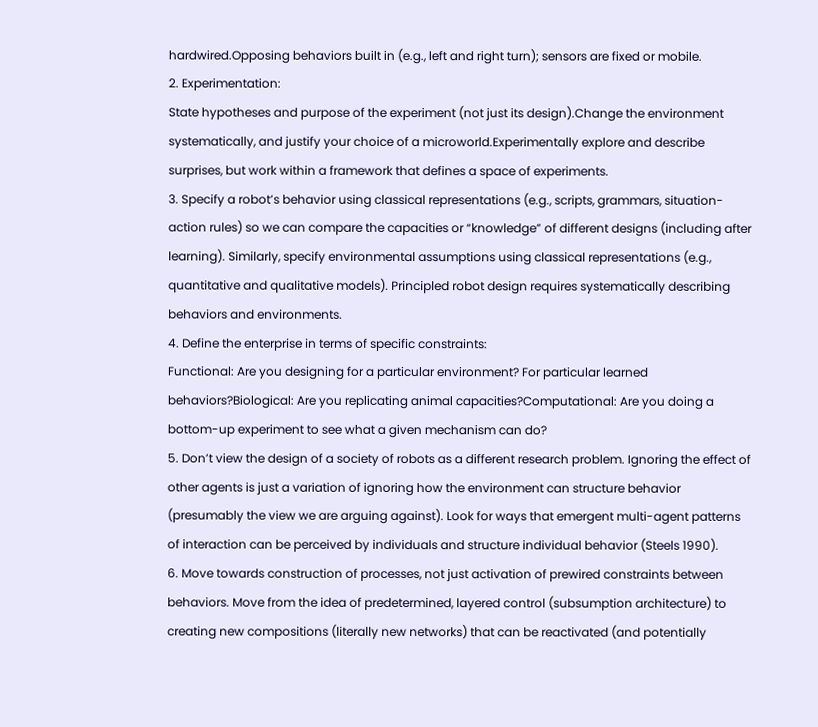hardwired.Opposing behaviors built in (e.g., left and right turn); sensors are fixed or mobile.
2. Experimentation:
State hypotheses and purpose of the experiment (not just its design).Change the environment systematically, and justify your choice of a microworld.Experimentally explore and describe surprises, but work within a framework that defines a space of experiments.
3. Specify a robot’s behavior using classical representations (e.g., scripts, grammars, situation-action rules) so we can compare the capacities or “knowledge” of different designs (including after learning). Similarly, specify environmental assumptions using classical representations (e.g., quantitative and qualitative models). Principled robot design requires systematically describing behaviors and environments.
4. Define the enterprise in terms of specific constraints:
Functional: Are you designing for a particular environment? For particular learned behaviors?Biological: Are you replicating animal capacities?Computational: Are you doing a bottom-up experiment to see what a given mechanism can do?
5. Don’t view the design of a society of robots as a different research problem. Ignoring the effect of other agents is just a variation of ignoring how the environment can structure behavior (presumably the view we are arguing against). Look for ways that emergent multi-agent patterns of interaction can be perceived by individuals and structure individual behavior (Steels 1990).
6. Move towards construction of processes, not just activation of prewired constraints between behaviors. Move from the idea of predetermined, layered control (subsumption architecture) to creating new compositions (literally new networks) that can be reactivated (and potentially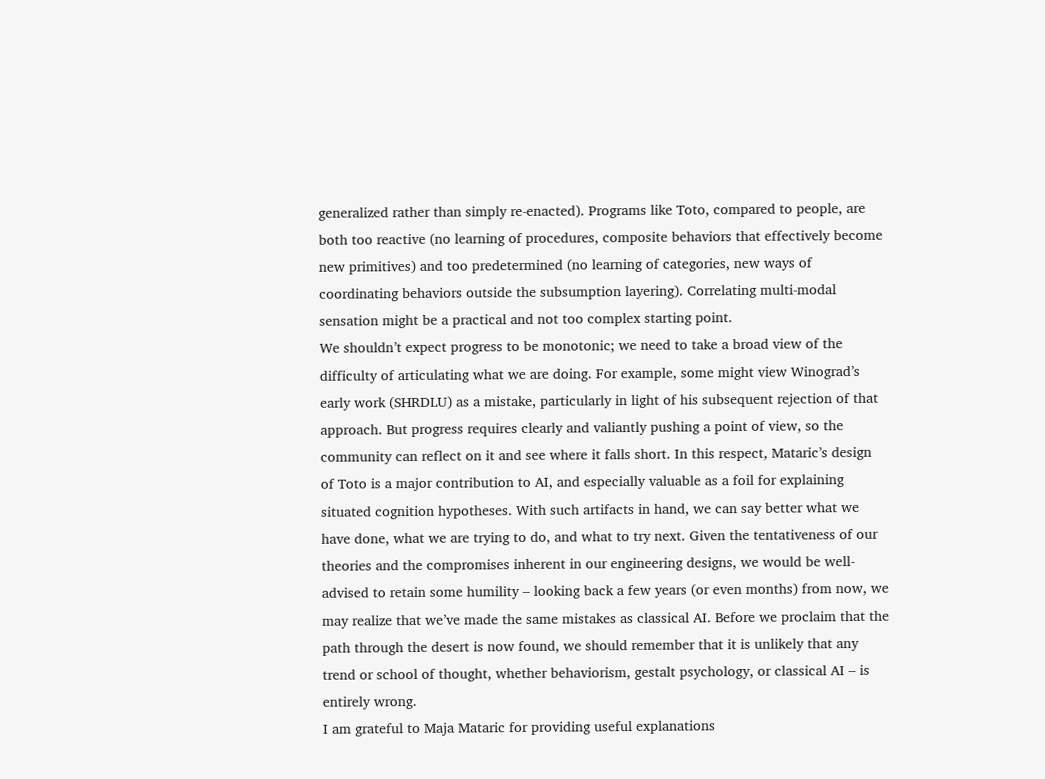generalized rather than simply re-enacted). Programs like Toto, compared to people, are both too reactive (no learning of procedures, composite behaviors that effectively become new primitives) and too predetermined (no learning of categories, new ways of coordinating behaviors outside the subsumption layering). Correlating multi-modal sensation might be a practical and not too complex starting point.
We shouldn’t expect progress to be monotonic; we need to take a broad view of the difficulty of articulating what we are doing. For example, some might view Winograd’s early work (SHRDLU) as a mistake, particularly in light of his subsequent rejection of that approach. But progress requires clearly and valiantly pushing a point of view, so the community can reflect on it and see where it falls short. In this respect, Mataric’s design of Toto is a major contribution to AI, and especially valuable as a foil for explaining situated cognition hypotheses. With such artifacts in hand, we can say better what we have done, what we are trying to do, and what to try next. Given the tentativeness of our theories and the compromises inherent in our engineering designs, we would be well-advised to retain some humility – looking back a few years (or even months) from now, we may realize that we’ve made the same mistakes as classical AI. Before we proclaim that the path through the desert is now found, we should remember that it is unlikely that any trend or school of thought, whether behaviorism, gestalt psychology, or classical AI – is entirely wrong.
I am grateful to Maja Mataric for providing useful explanations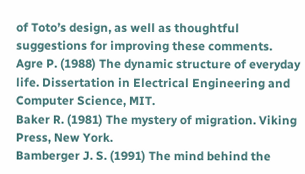of Toto’s design, as well as thoughtful suggestions for improving these comments.
Agre P. (1988) The dynamic structure of everyday life. Dissertation in Electrical Engineering and Computer Science, MIT.
Baker R. (1981) The mystery of migration. Viking Press, New York.
Bamberger J. S. (1991) The mind behind the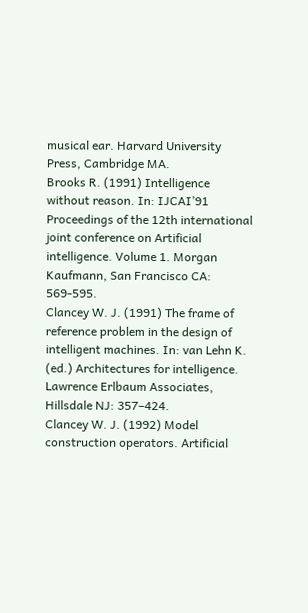musical ear. Harvard University Press, Cambridge MA.
Brooks R. (1991) Intelligence without reason. In: IJCAI’91 Proceedings of the 12th international joint conference on Artificial intelligence. Volume 1. Morgan Kaufmann, San Francisco CA: 569-595.
Clancey W. J. (1991) The frame of reference problem in the design of intelligent machines. In: van Lehn K. (ed.) Architectures for intelligence. Lawrence Erlbaum Associates, Hillsdale NJ: 357–424.
Clancey W. J. (1992) Model construction operators. Artificial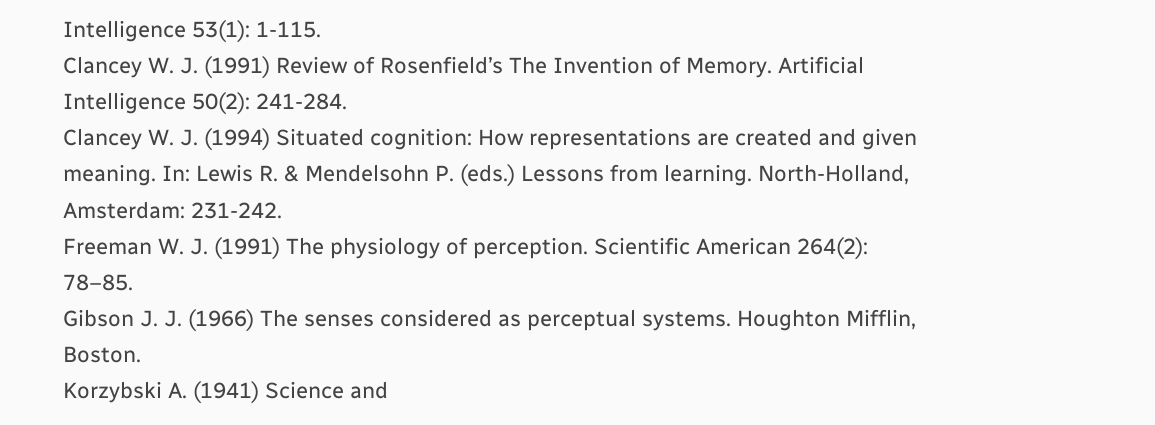Intelligence 53(1): 1-115.
Clancey W. J. (1991) Review of Rosenfield’s The Invention of Memory. Artificial Intelligence 50(2): 241-284.
Clancey W. J. (1994) Situated cognition: How representations are created and given meaning. In: Lewis R. & Mendelsohn P. (eds.) Lessons from learning. North-Holland, Amsterdam: 231-242.
Freeman W. J. (1991) The physiology of perception. Scientific American 264(2): 78–85.
Gibson J. J. (1966) The senses considered as perceptual systems. Houghton Mifflin, Boston.
Korzybski A. (1941) Science and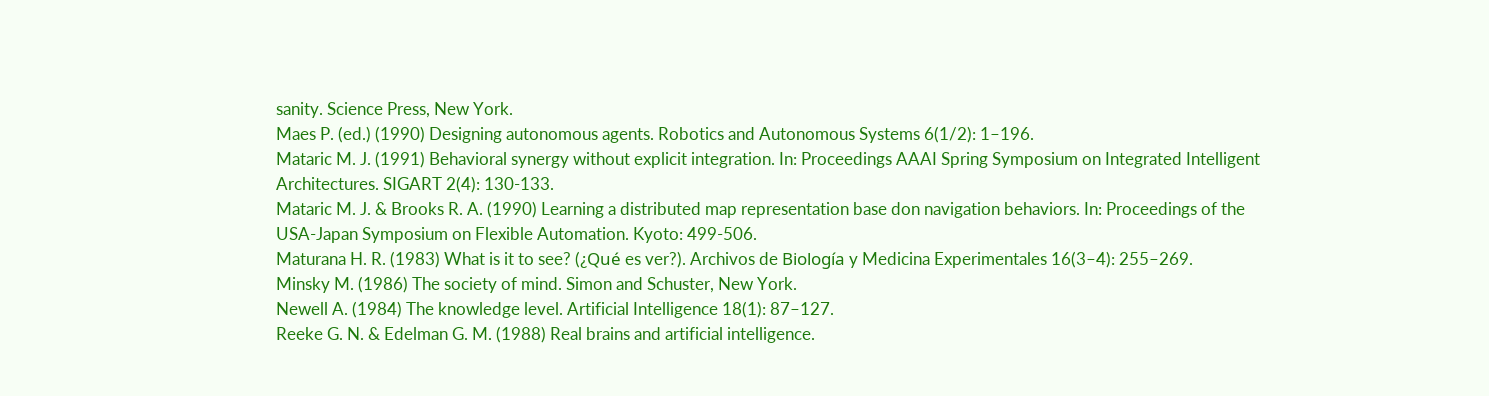sanity. Science Press, New York.
Maes P. (ed.) (1990) Designing autonomous agents. Robotics and Autonomous Systems 6(1/2): 1–196.
Mataric M. J. (1991) Behavioral synergy without explicit integration. In: Proceedings AAAI Spring Symposium on Integrated Intelligent Architectures. SIGART 2(4): 130-133.
Mataric M. J. & Brooks R. A. (1990) Learning a distributed map representation base don navigation behaviors. In: Proceedings of the USA-Japan Symposium on Flexible Automation. Kyoto: 499-506.
Maturana H. R. (1983) What is it to see? (¿Qué es ver?). Archivos de Biología y Medicina Experimentales 16(3–4): 255–269.
Minsky M. (1986) The society of mind. Simon and Schuster, New York.
Newell A. (1984) The knowledge level. Artificial Intelligence 18(1): 87–127.
Reeke G. N. & Edelman G. M. (1988) Real brains and artificial intelligence.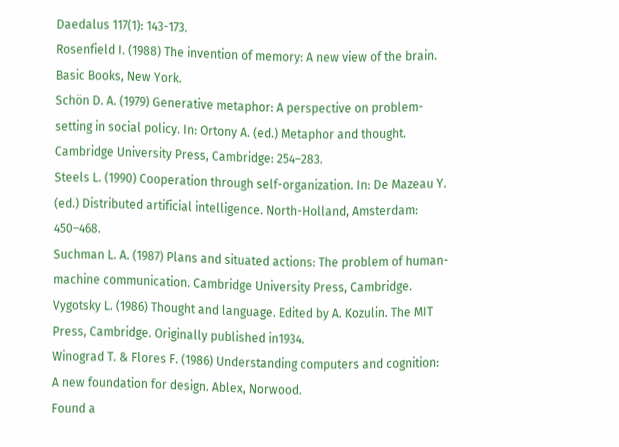Daedalus 117(1): 143-173.
Rosenfield I. (1988) The invention of memory: A new view of the brain. Basic Books, New York.
Schön D. A. (1979) Generative metaphor: A perspective on problem-setting in social policy. In: Ortony A. (ed.) Metaphor and thought. Cambridge University Press, Cambridge: 254–283.
Steels L. (1990) Cooperation through self-organization. In: De Mazeau Y. (ed.) Distributed artificial intelligence. North-Holland, Amsterdam: 450–468.
Suchman L. A. (1987) Plans and situated actions: The problem of human-machine communication. Cambridge University Press, Cambridge.
Vygotsky L. (1986) Thought and language. Edited by A. Kozulin. The MIT Press, Cambridge. Originally published in1934.
Winograd T. & Flores F. (1986) Understanding computers and cognition: A new foundation for design. Ablex, Norwood.
Found a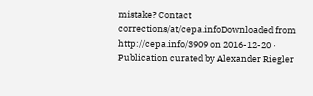mistake? Contact corrections/at/cepa.infoDownloaded from http://cepa.info/3909 on 2016-12-20 · Publication curated by Alexander Riegler